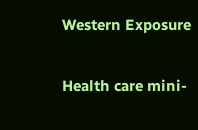Western Exposure

Health care mini-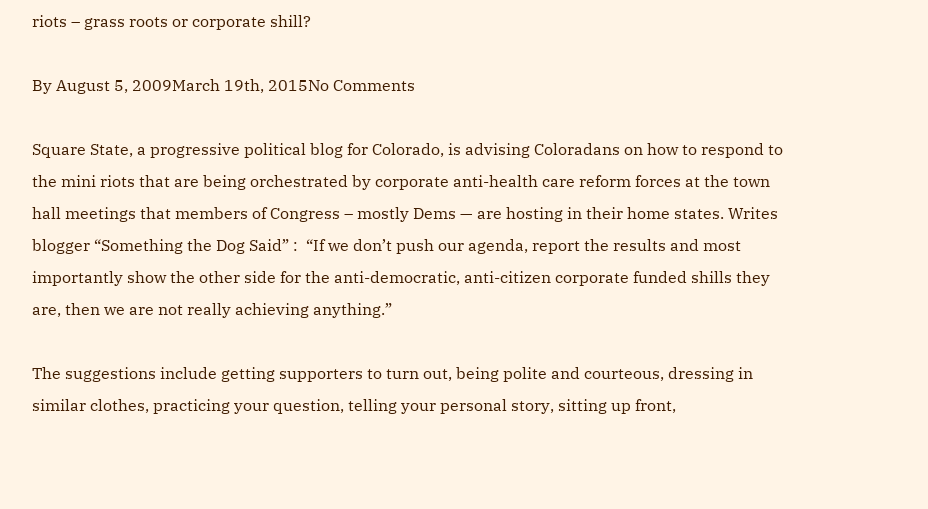riots – grass roots or corporate shill?

By August 5, 2009March 19th, 2015No Comments

Square State, a progressive political blog for Colorado, is advising Coloradans on how to respond to the mini riots that are being orchestrated by corporate anti-health care reform forces at the town hall meetings that members of Congress – mostly Dems — are hosting in their home states. Writes blogger “Something the Dog Said” :  “If we don’t push our agenda, report the results and most importantly show the other side for the anti-democratic, anti-citizen corporate funded shills they are, then we are not really achieving anything.”

The suggestions include getting supporters to turn out, being polite and courteous, dressing in similar clothes, practicing your question, telling your personal story, sitting up front,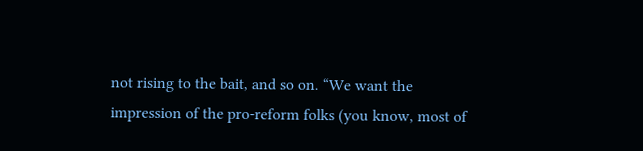not rising to the bait, and so on. “We want the impression of the pro-reform folks (you know, most of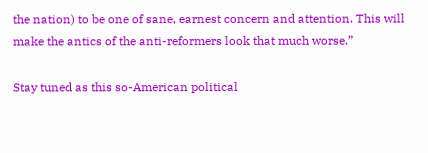the nation) to be one of sane, earnest concern and attention. This will make the antics of the anti-reformers look that much worse.”

Stay tuned as this so-American political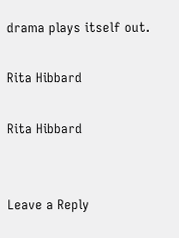drama plays itself out.

Rita Hibbard

Rita Hibbard


Leave a Reply